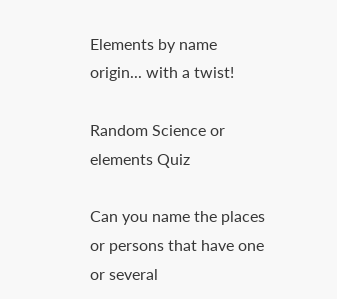Elements by name origin... with a twist!

Random Science or elements Quiz

Can you name the places or persons that have one or several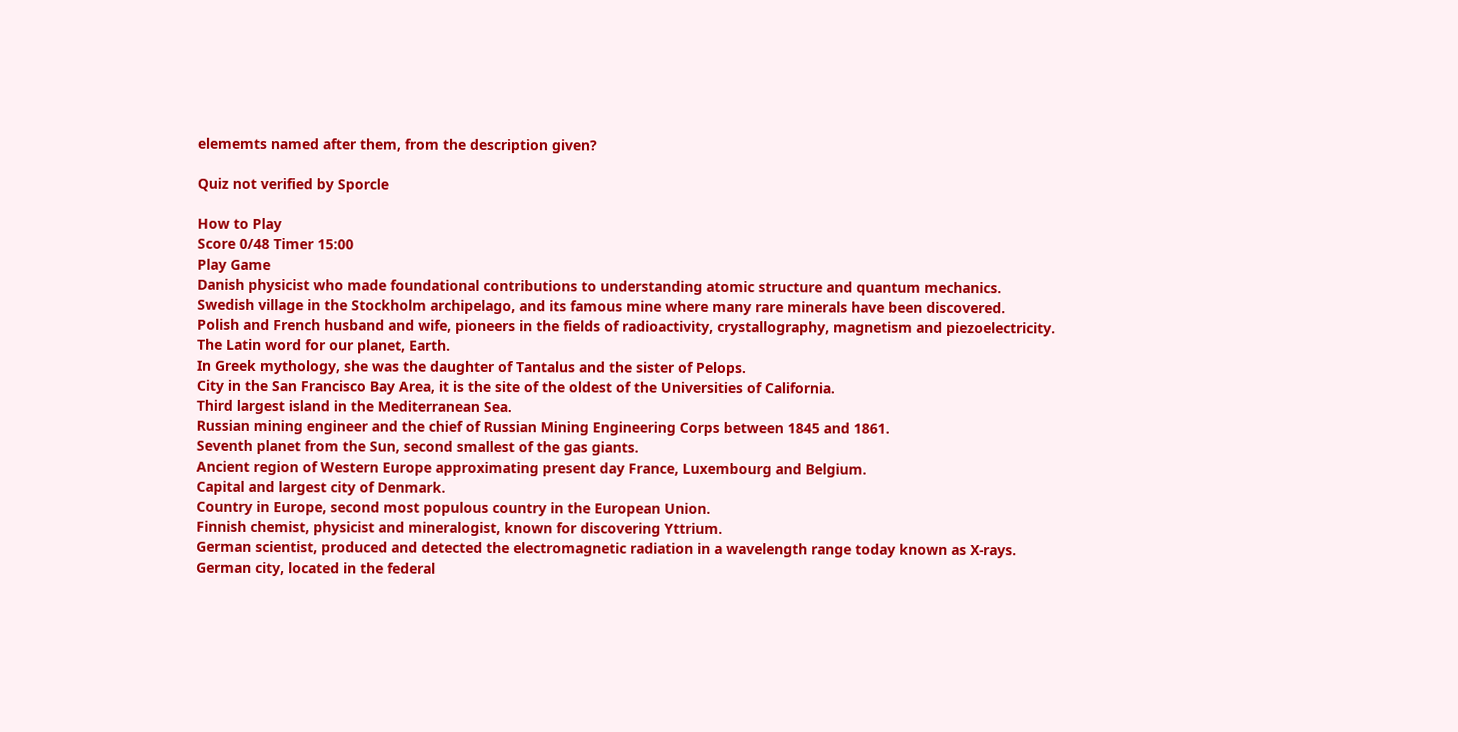elememts named after them, from the description given?

Quiz not verified by Sporcle

How to Play
Score 0/48 Timer 15:00
Play Game
Danish physicist who made foundational contributions to understanding atomic structure and quantum mechanics.
Swedish village in the Stockholm archipelago, and its famous mine where many rare minerals have been discovered.
Polish and French husband and wife, pioneers in the fields of radioactivity, crystallography, magnetism and piezoelectricity.
The Latin word for our planet, Earth.
In Greek mythology, she was the daughter of Tantalus and the sister of Pelops.
City in the San Francisco Bay Area, it is the site of the oldest of the Universities of California.
Third largest island in the Mediterranean Sea.
Russian mining engineer and the chief of Russian Mining Engineering Corps between 1845 and 1861.
Seventh planet from the Sun, second smallest of the gas giants.
Ancient region of Western Europe approximating present day France, Luxembourg and Belgium.
Capital and largest city of Denmark.
Country in Europe, second most populous country in the European Union.
Finnish chemist, physicist and mineralogist, known for discovering Yttrium.
German scientist, produced and detected the electromagnetic radiation in a wavelength range today known as X-rays.
German city, located in the federal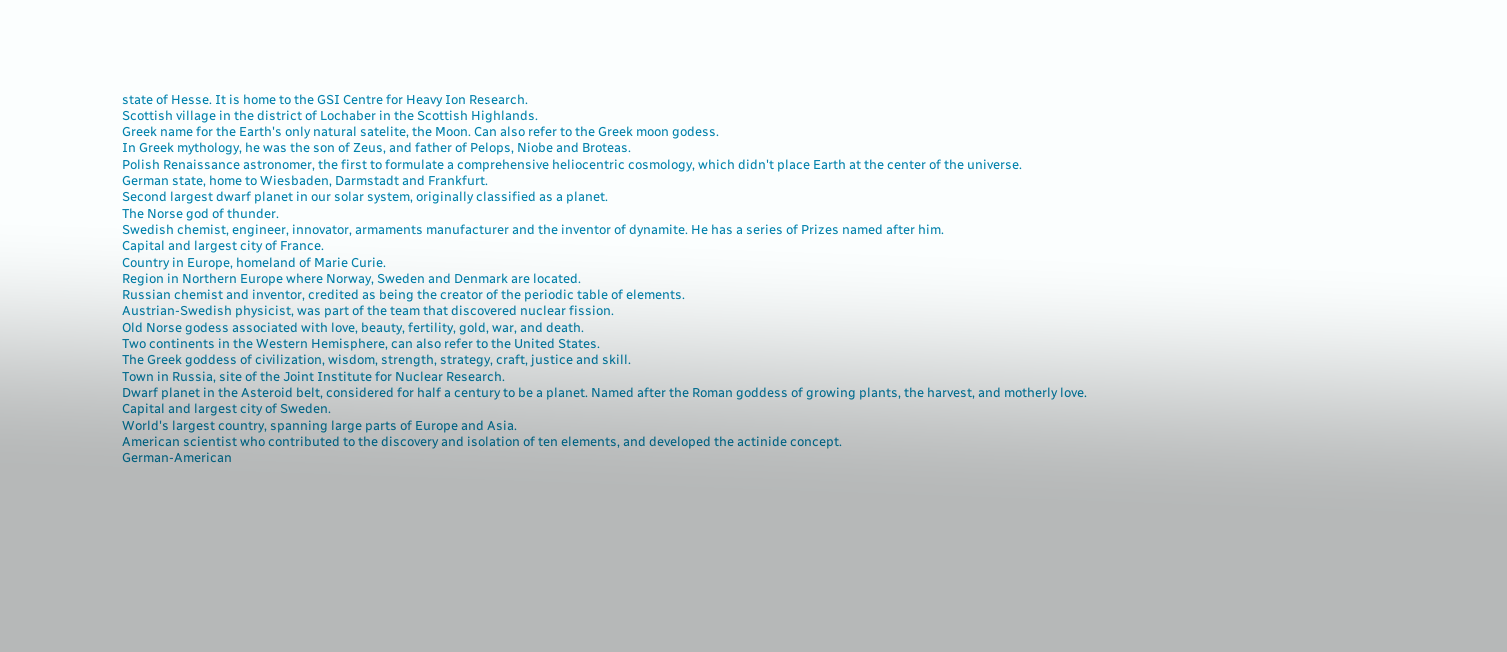state of Hesse. It is home to the GSI Centre for Heavy Ion Research.
Scottish village in the district of Lochaber in the Scottish Highlands.
Greek name for the Earth's only natural satelite, the Moon. Can also refer to the Greek moon godess.
In Greek mythology, he was the son of Zeus, and father of Pelops, Niobe and Broteas.
Polish Renaissance astronomer, the first to formulate a comprehensive heliocentric cosmology, which didn't place Earth at the center of the universe.
German state, home to Wiesbaden, Darmstadt and Frankfurt.
Second largest dwarf planet in our solar system, originally classified as a planet.
The Norse god of thunder.
Swedish chemist, engineer, innovator, armaments manufacturer and the inventor of dynamite. He has a series of Prizes named after him.
Capital and largest city of France.
Country in Europe, homeland of Marie Curie.
Region in Northern Europe where Norway, Sweden and Denmark are located.
Russian chemist and inventor, credited as being the creator of the periodic table of elements.
Austrian-Swedish physicist, was part of the team that discovered nuclear fission.
Old Norse godess associated with love, beauty, fertility, gold, war, and death.
Two continents in the Western Hemisphere, can also refer to the United States.
The Greek goddess of civilization, wisdom, strength, strategy, craft, justice and skill.
Town in Russia, site of the Joint Institute for Nuclear Research.
Dwarf planet in the Asteroid belt, considered for half a century to be a planet. Named after the Roman goddess of growing plants, the harvest, and motherly love.
Capital and largest city of Sweden.
World's largest country, spanning large parts of Europe and Asia.
American scientist who contributed to the discovery and isolation of ten elements, and developed the actinide concept.
German-American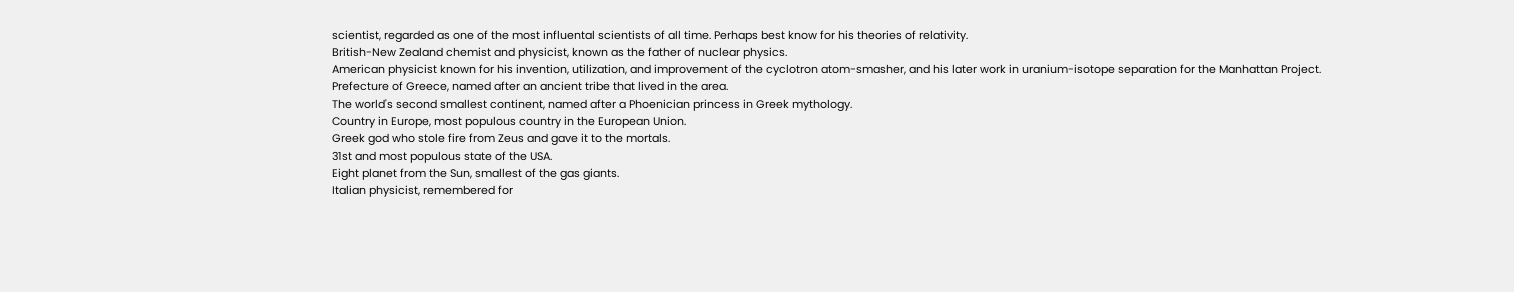scientist, regarded as one of the most influental scientists of all time. Perhaps best know for his theories of relativity.
British-New Zealand chemist and physicist, known as the father of nuclear physics.
American physicist known for his invention, utilization, and improvement of the cyclotron atom-smasher, and his later work in uranium-isotope separation for the Manhattan Project.
Prefecture of Greece, named after an ancient tribe that lived in the area.
The world's second smallest continent, named after a Phoenician princess in Greek mythology.
Country in Europe, most populous country in the European Union.
Greek god who stole fire from Zeus and gave it to the mortals.
31st and most populous state of the USA.
Eight planet from the Sun, smallest of the gas giants.
Italian physicist, remembered for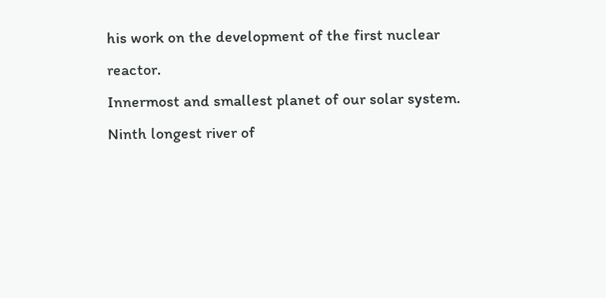his work on the development of the first nuclear reactor.
Innermost and smallest planet of our solar system.
Ninth longest river of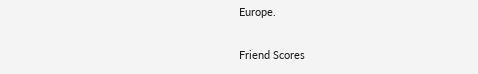Europe.

Friend Scores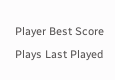Player Best Score Plays Last Played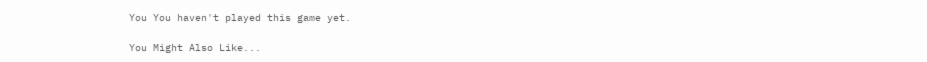You You haven't played this game yet.

You Might Also Like...